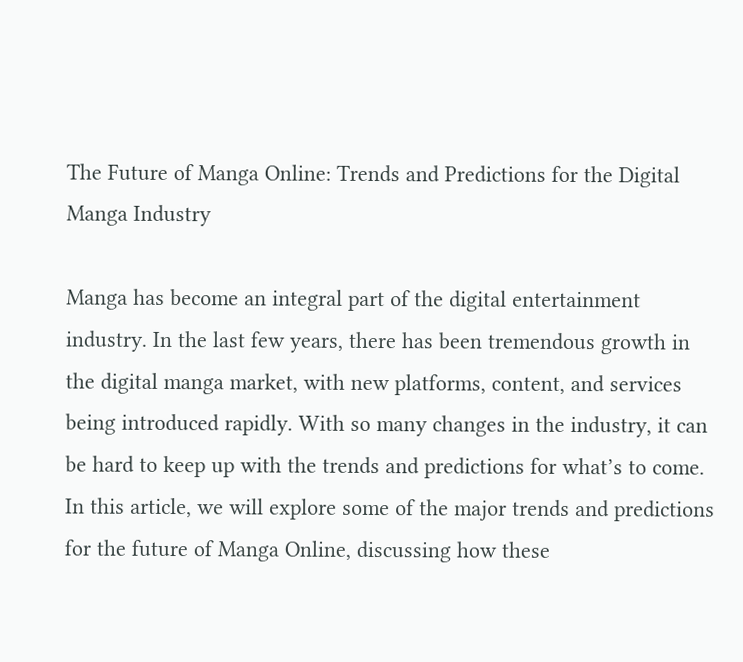The Future of Manga Online: Trends and Predictions for the Digital Manga Industry

Manga has become an integral part of the digital entertainment industry. In the last few years, there has been tremendous growth in the digital manga market, with new platforms, content, and services being introduced rapidly. With so many changes in the industry, it can be hard to keep up with the trends and predictions for what’s to come. In this article, we will explore some of the major trends and predictions for the future of Manga Online, discussing how these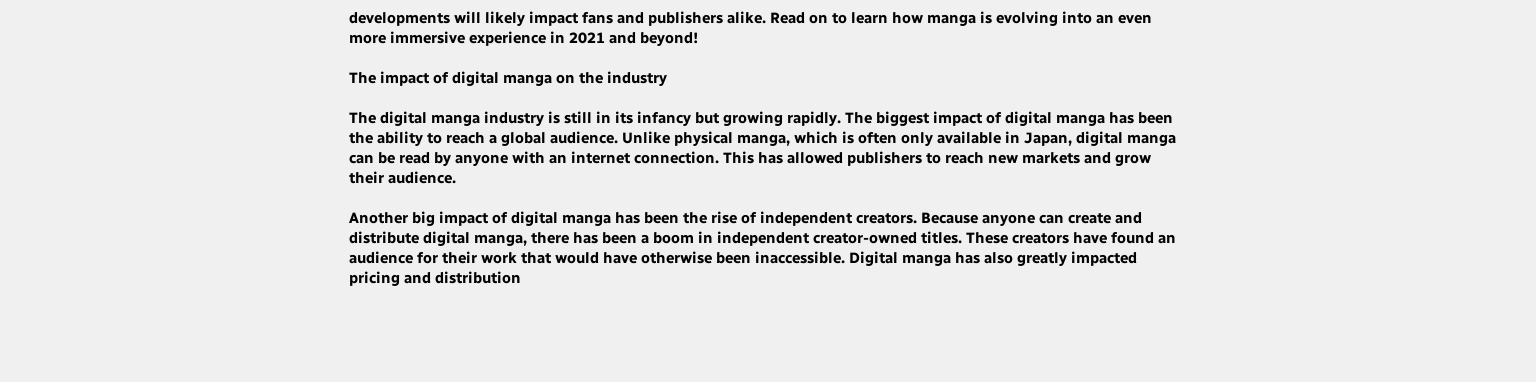developments will likely impact fans and publishers alike. Read on to learn how manga is evolving into an even more immersive experience in 2021 and beyond!

The impact of digital manga on the industry

The digital manga industry is still in its infancy but growing rapidly. The biggest impact of digital manga has been the ability to reach a global audience. Unlike physical manga, which is often only available in Japan, digital manga can be read by anyone with an internet connection. This has allowed publishers to reach new markets and grow their audience.

Another big impact of digital manga has been the rise of independent creators. Because anyone can create and distribute digital manga, there has been a boom in independent creator-owned titles. These creators have found an audience for their work that would have otherwise been inaccessible. Digital manga has also greatly impacted pricing and distribution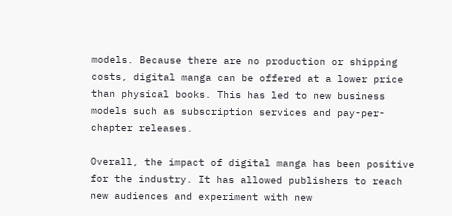models. Because there are no production or shipping costs, digital manga can be offered at a lower price than physical books. This has led to new business models such as subscription services and pay-per-chapter releases.

Overall, the impact of digital manga has been positive for the industry. It has allowed publishers to reach new audiences and experiment with new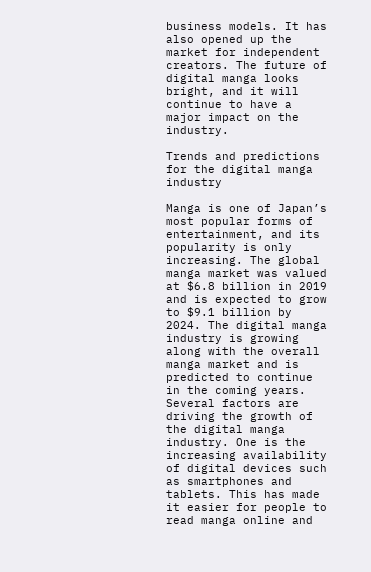business models. It has also opened up the market for independent creators. The future of digital manga looks bright, and it will continue to have a major impact on the industry.

Trends and predictions for the digital manga industry

Manga is one of Japan’s most popular forms of entertainment, and its popularity is only increasing. The global manga market was valued at $6.8 billion in 2019 and is expected to grow to $9.1 billion by 2024. The digital manga industry is growing along with the overall manga market and is predicted to continue in the coming years. Several factors are driving the growth of the digital manga industry. One is the increasing availability of digital devices such as smartphones and tablets. This has made it easier for people to read manga online and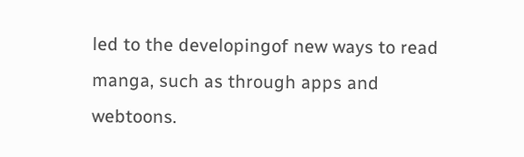led to the developingof new ways to read manga, such as through apps and webtoons.